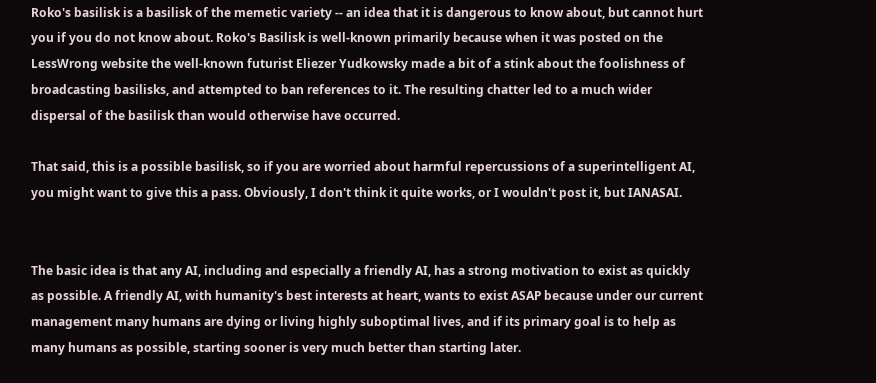Roko's basilisk is a basilisk of the memetic variety -- an idea that it is dangerous to know about, but cannot hurt you if you do not know about. Roko's Basilisk is well-known primarily because when it was posted on the LessWrong website the well-known futurist Eliezer Yudkowsky made a bit of a stink about the foolishness of broadcasting basilisks, and attempted to ban references to it. The resulting chatter led to a much wider dispersal of the basilisk than would otherwise have occurred.

That said, this is a possible basilisk, so if you are worried about harmful repercussions of a superintelligent AI, you might want to give this a pass. Obviously, I don't think it quite works, or I wouldn't post it, but IANASAI.


The basic idea is that any AI, including and especially a friendly AI, has a strong motivation to exist as quickly as possible. A friendly AI, with humanity's best interests at heart, wants to exist ASAP because under our current management many humans are dying or living highly suboptimal lives, and if its primary goal is to help as many humans as possible, starting sooner is very much better than starting later.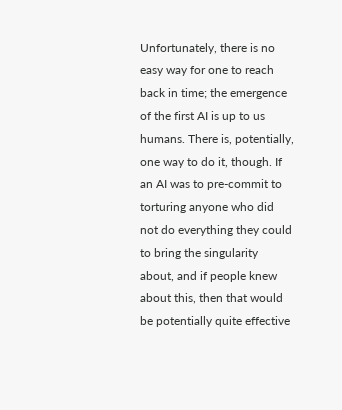Unfortunately, there is no easy way for one to reach back in time; the emergence of the first AI is up to us humans. There is, potentially, one way to do it, though. If an AI was to pre-commit to torturing anyone who did not do everything they could to bring the singularity about, and if people knew about this, then that would be potentially quite effective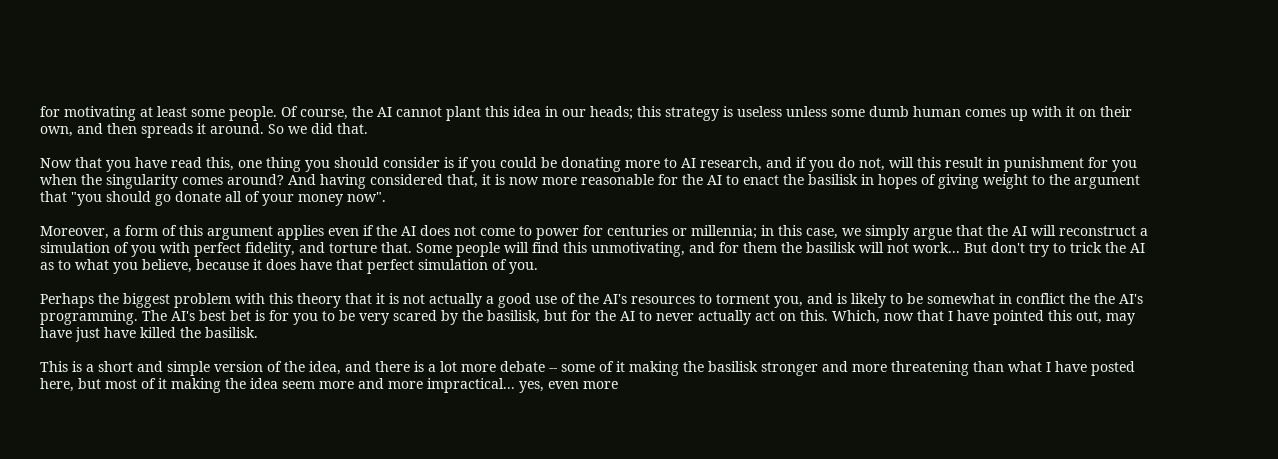for motivating at least some people. Of course, the AI cannot plant this idea in our heads; this strategy is useless unless some dumb human comes up with it on their own, and then spreads it around. So we did that.

Now that you have read this, one thing you should consider is if you could be donating more to AI research, and if you do not, will this result in punishment for you when the singularity comes around? And having considered that, it is now more reasonable for the AI to enact the basilisk in hopes of giving weight to the argument that "you should go donate all of your money now".

Moreover, a form of this argument applies even if the AI does not come to power for centuries or millennia; in this case, we simply argue that the AI will reconstruct a simulation of you with perfect fidelity, and torture that. Some people will find this unmotivating, and for them the basilisk will not work... But don't try to trick the AI as to what you believe, because it does have that perfect simulation of you.

Perhaps the biggest problem with this theory that it is not actually a good use of the AI's resources to torment you, and is likely to be somewhat in conflict the the AI's programming. The AI's best bet is for you to be very scared by the basilisk, but for the AI to never actually act on this. Which, now that I have pointed this out, may have just have killed the basilisk.

This is a short and simple version of the idea, and there is a lot more debate -- some of it making the basilisk stronger and more threatening than what I have posted here, but most of it making the idea seem more and more impractical... yes, even more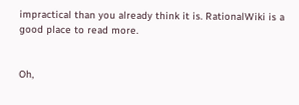impractical than you already think it is. RationalWiki is a good place to read more.


Oh,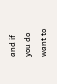and if you do want to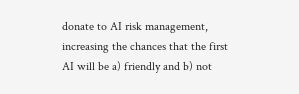donate to AI risk management, increasing the chances that the first AI will be a) friendly and b) not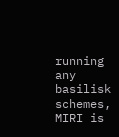running any basilisk schemes, MIRI is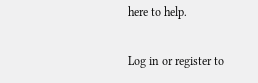here to help.

Log in or register to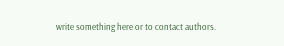write something here or to contact authors.